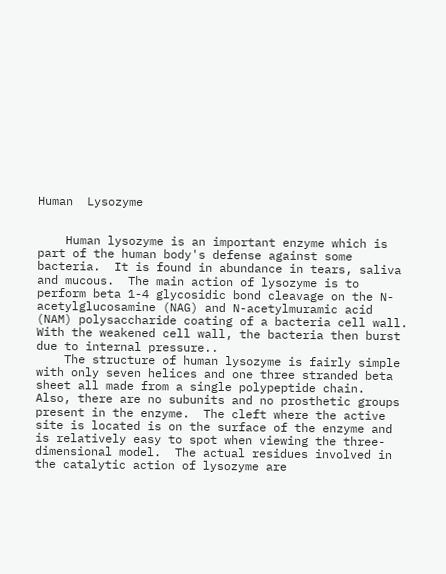Human  Lysozyme


    Human lysozyme is an important enzyme which is part of the human body's defense against some bacteria.  It is found in abundance in tears, saliva and mucous.  The main action of lysozyme is to perform beta 1-4 glycosidic bond cleavage on the N-acetylglucosamine (NAG) and N-acetylmuramic acid (NAM) polysaccharide coating of a bacteria cell wall.  With the weakened cell wall, the bacteria then burst due to internal pressure..
    The structure of human lysozyme is fairly simple with only seven helices and one three stranded beta sheet all made from a single polypeptide chain.  Also, there are no subunits and no prosthetic groups present in the enzyme.  The cleft where the active site is located is on the surface of the enzyme and is relatively easy to spot when viewing the three-dimensional model.  The actual residues involved in the catalytic action of lysozyme are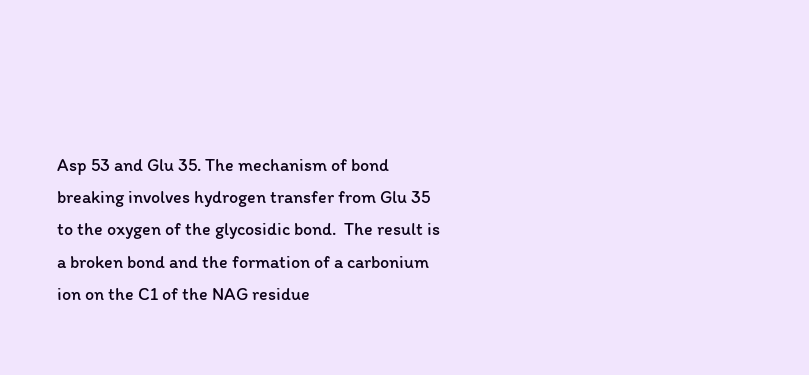Asp 53 and Glu 35. The mechanism of bond breaking involves hydrogen transfer from Glu 35 to the oxygen of the glycosidic bond.  The result is a broken bond and the formation of a carbonium ion on the C1 of the NAG residue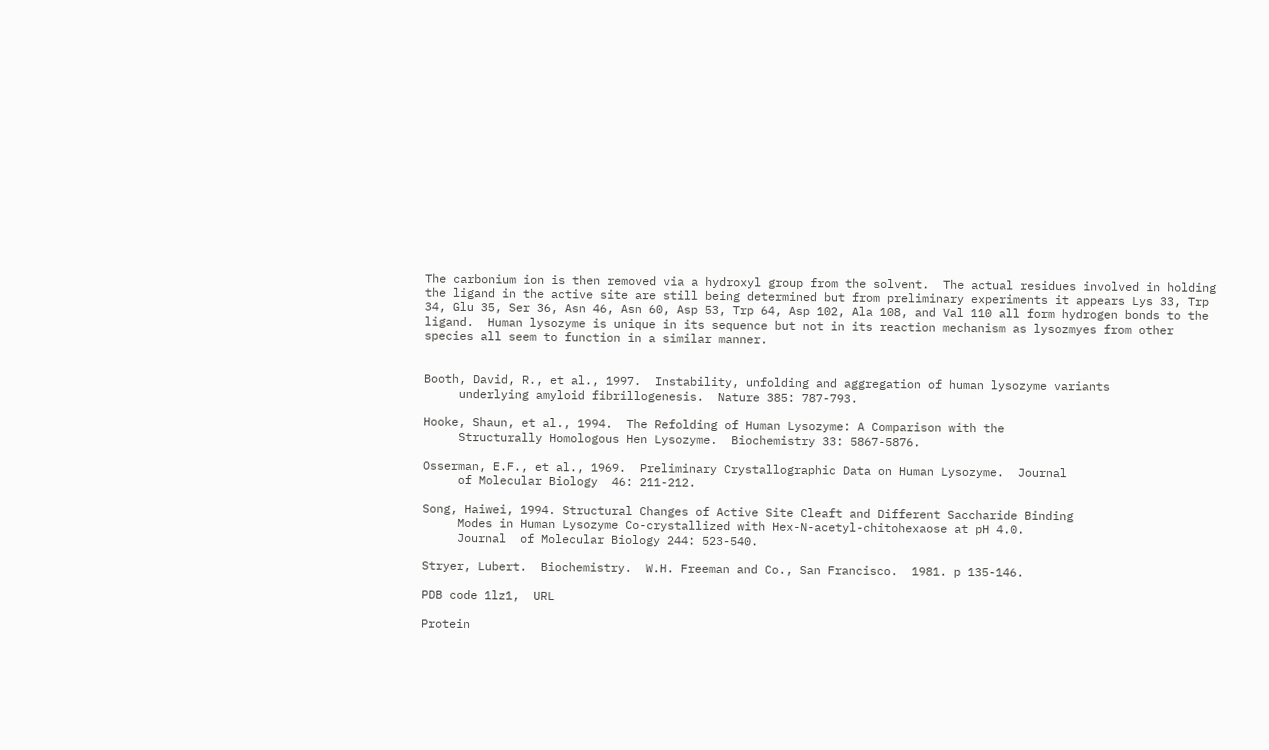The carbonium ion is then removed via a hydroxyl group from the solvent.  The actual residues involved in holding the ligand in the active site are still being determined but from preliminary experiments it appears Lys 33, Trp 34, Glu 35, Ser 36, Asn 46, Asn 60, Asp 53, Trp 64, Asp 102, Ala 108, and Val 110 all form hydrogen bonds to the ligand.  Human lysozyme is unique in its sequence but not in its reaction mechanism as lysozmyes from other species all seem to function in a similar manner.


Booth, David, R., et al., 1997.  Instability, unfolding and aggregation of human lysozyme variants
     underlying amyloid fibrillogenesis.  Nature 385: 787-793.

Hooke, Shaun, et al., 1994.  The Refolding of Human Lysozyme: A Comparison with the
     Structurally Homologous Hen Lysozyme.  Biochemistry 33: 5867-5876.

Osserman, E.F., et al., 1969.  Preliminary Crystallographic Data on Human Lysozyme.  Journal
     of Molecular Biology  46: 211-212.

Song, Haiwei, 1994. Structural Changes of Active Site Cleaft and Different Saccharide Binding
     Modes in Human Lysozyme Co-crystallized with Hex-N-acetyl-chitohexaose at pH 4.0.
     Journal  of Molecular Biology 244: 523-540.

Stryer, Lubert.  Biochemistry.  W.H. Freeman and Co., San Francisco.  1981. p 135-146.

PDB code 1lz1,  URL

Protein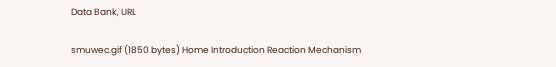Data Bank, URL

smuwec.gif (1850 bytes) Home Introduction Reaction Mechanism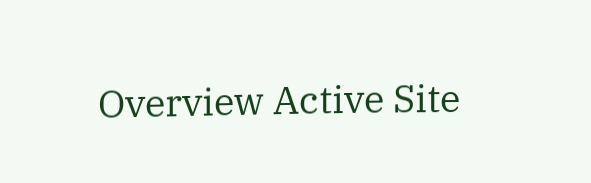Overview Active Site